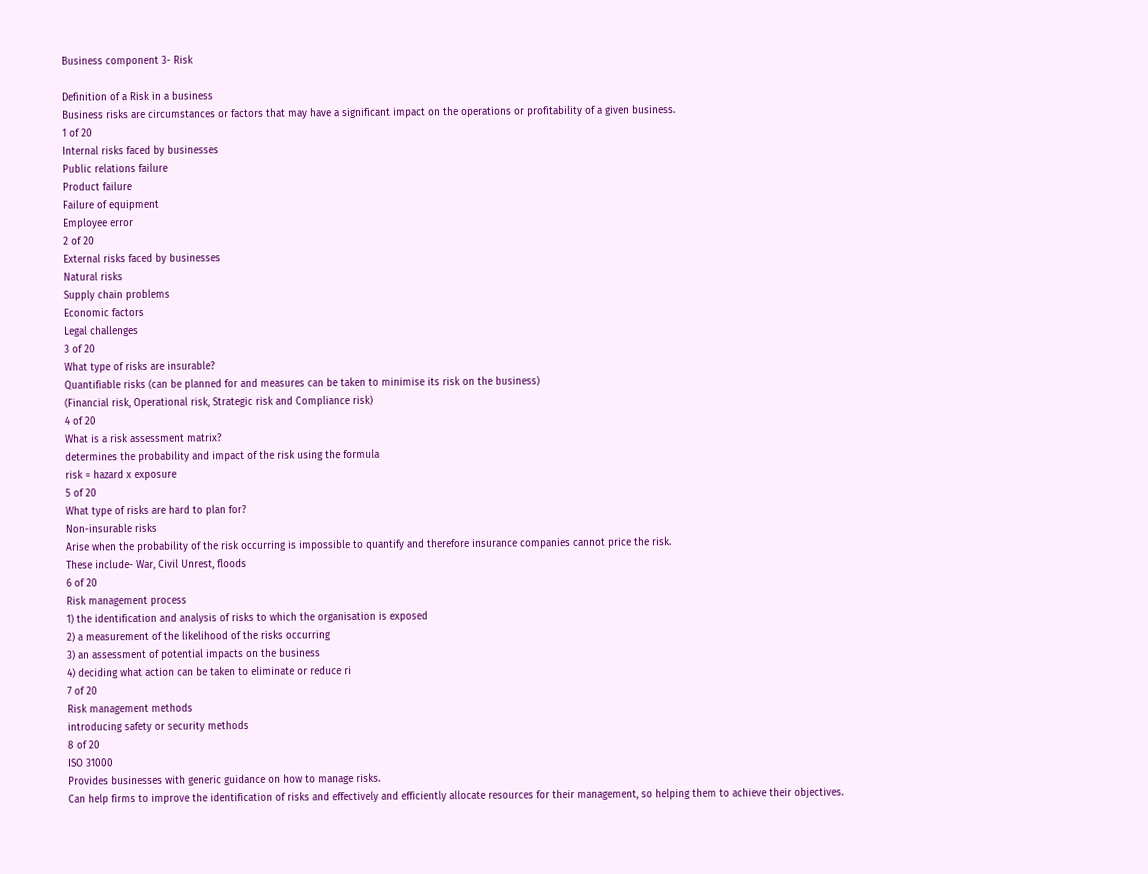Business component 3- Risk

Definition of a Risk in a business
Business risks are circumstances or factors that may have a significant impact on the operations or profitability of a given business.
1 of 20
Internal risks faced by businesses
Public relations failure
Product failure
Failure of equipment
Employee error
2 of 20
External risks faced by businesses
Natural risks
Supply chain problems
Economic factors
Legal challenges
3 of 20
What type of risks are insurable?
Quantifiable risks (can be planned for and measures can be taken to minimise its risk on the business)
(Financial risk, Operational risk, Strategic risk and Compliance risk)
4 of 20
What is a risk assessment matrix?
determines the probability and impact of the risk using the formula
risk = hazard x exposure
5 of 20
What type of risks are hard to plan for?
Non-insurable risks
Arise when the probability of the risk occurring is impossible to quantify and therefore insurance companies cannot price the risk.
These include- War, Civil Unrest, floods
6 of 20
Risk management process
1) the identification and analysis of risks to which the organisation is exposed
2) a measurement of the likelihood of the risks occurring
3) an assessment of potential impacts on the business
4) deciding what action can be taken to eliminate or reduce ri
7 of 20
Risk management methods
introducing safety or security methods
8 of 20
ISO 31000
Provides businesses with generic guidance on how to manage risks.
Can help firms to improve the identification of risks and effectively and efficiently allocate resources for their management, so helping them to achieve their objectives.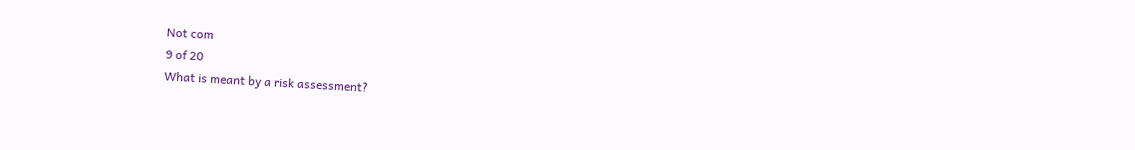Not com
9 of 20
What is meant by a risk assessment?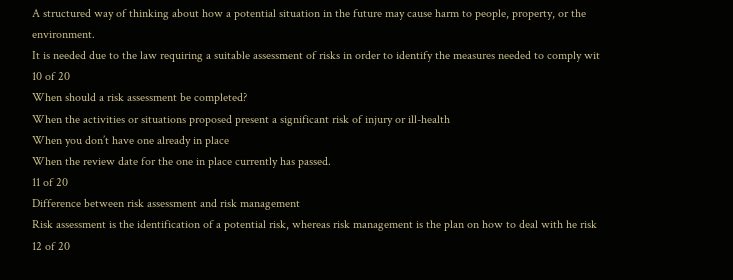A structured way of thinking about how a potential situation in the future may cause harm to people, property, or the environment.
It is needed due to the law requiring a suitable assessment of risks in order to identify the measures needed to comply wit
10 of 20
When should a risk assessment be completed?
When the activities or situations proposed present a significant risk of injury or ill-health
When you don’t have one already in place
When the review date for the one in place currently has passed.
11 of 20
Difference between risk assessment and risk management
Risk assessment is the identification of a potential risk, whereas risk management is the plan on how to deal with he risk
12 of 20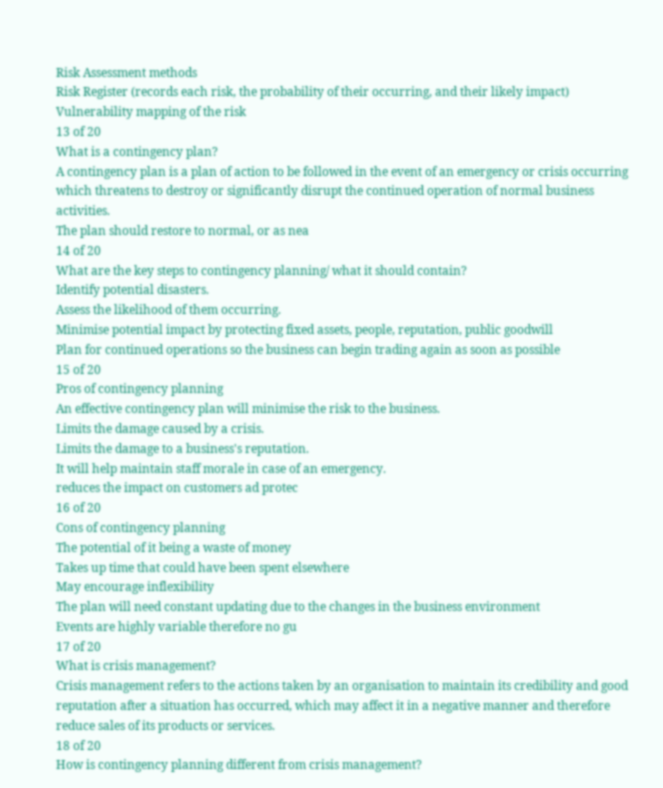Risk Assessment methods
Risk Register (records each risk, the probability of their occurring, and their likely impact)
Vulnerability mapping of the risk
13 of 20
What is a contingency plan?
A contingency plan is a plan of action to be followed in the event of an emergency or crisis occurring which threatens to destroy or significantly disrupt the continued operation of normal business activities.
The plan should restore to normal, or as nea
14 of 20
What are the key steps to contingency planning/ what it should contain?
Identify potential disasters.
Assess the likelihood of them occurring.
Minimise potential impact by protecting fixed assets, people, reputation, public goodwill
Plan for continued operations so the business can begin trading again as soon as possible
15 of 20
Pros of contingency planning
An effective contingency plan will minimise the risk to the business.
Limits the damage caused by a crisis.
Limits the damage to a business's reputation.
It will help maintain staff morale in case of an emergency.
reduces the impact on customers ad protec
16 of 20
Cons of contingency planning
The potential of it being a waste of money
Takes up time that could have been spent elsewhere
May encourage inflexibility
The plan will need constant updating due to the changes in the business environment
Events are highly variable therefore no gu
17 of 20
What is crisis management?
Crisis management refers to the actions taken by an organisation to maintain its credibility and good reputation after a situation has occurred, which may affect it in a negative manner and therefore reduce sales of its products or services.
18 of 20
How is contingency planning different from crisis management?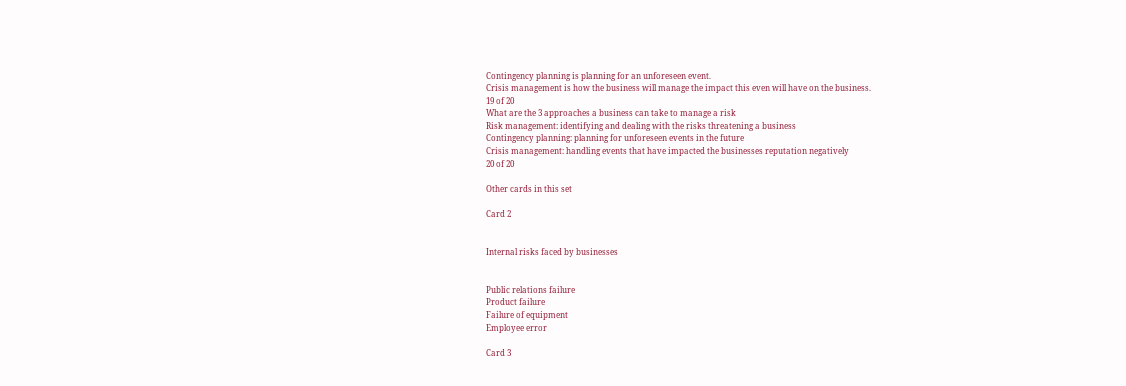Contingency planning is planning for an unforeseen event.
Crisis management is how the business will manage the impact this even will have on the business.
19 of 20
What are the 3 approaches a business can take to manage a risk
Risk management: identifying and dealing with the risks threatening a business
Contingency planning: planning for unforeseen events in the future
Crisis management: handling events that have impacted the businesses reputation negatively
20 of 20

Other cards in this set

Card 2


Internal risks faced by businesses


Public relations failure
Product failure
Failure of equipment
Employee error

Card 3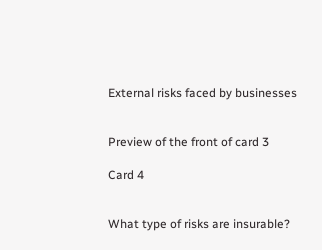External risks faced by businesses


Preview of the front of card 3

Card 4


What type of risks are insurable?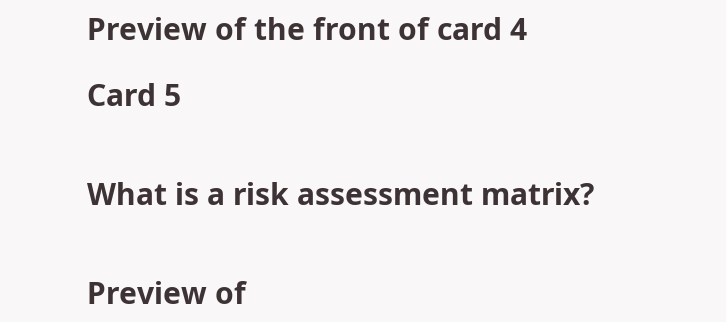Preview of the front of card 4

Card 5


What is a risk assessment matrix?


Preview of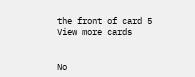the front of card 5
View more cards


No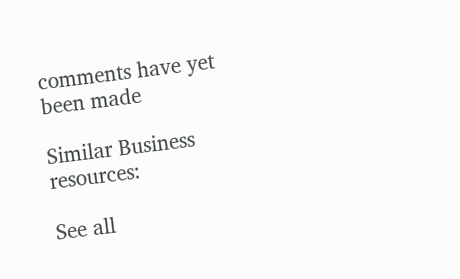comments have yet been made

Similar Business resources:

See all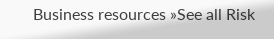Business resources »See all Risk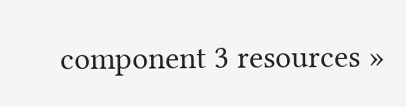component 3 resources »